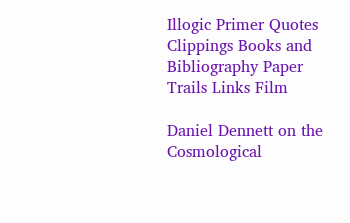Illogic Primer Quotes Clippings Books and Bibliography Paper Trails Links Film

Daniel Dennett on the Cosmological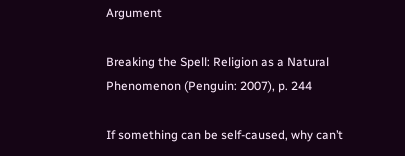Argument

Breaking the Spell: Religion as a Natural Phenomenon (Penguin: 2007), p. 244

If something can be self-caused, why can’t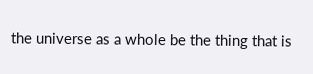the universe as a whole be the thing that is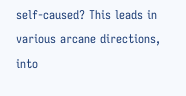self-caused? This leads in various arcane directions, into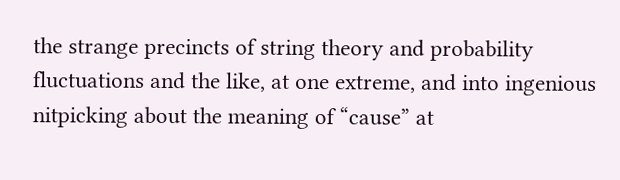the strange precincts of string theory and probability fluctuations and the like, at one extreme, and into ingenious nitpicking about the meaning of “cause” at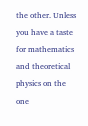the other. Unless you have a taste for mathematics and theoretical physics on the one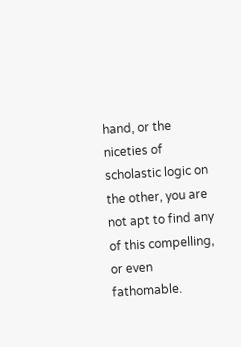hand, or the niceties of scholastic logic on the other, you are not apt to find any of this compelling, or even fathomable.